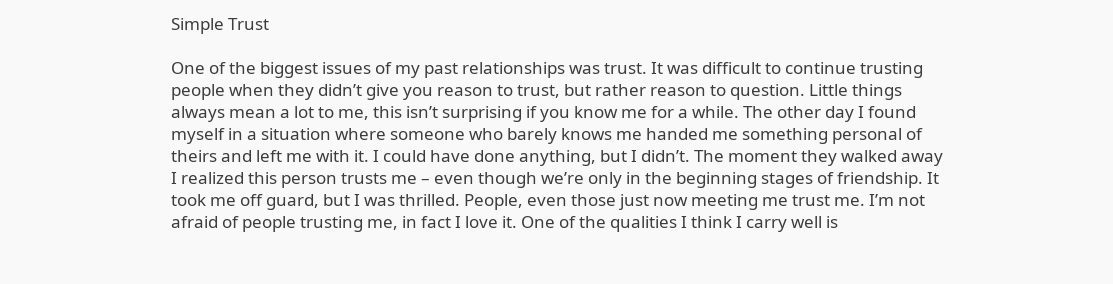Simple Trust

One of the biggest issues of my past relationships was trust. It was difficult to continue trusting people when they didn’t give you reason to trust, but rather reason to question. Little things always mean a lot to me, this isn’t surprising if you know me for a while. The other day I found myself in a situation where someone who barely knows me handed me something personal of theirs and left me with it. I could have done anything, but I didn’t. The moment they walked away I realized this person trusts me – even though we’re only in the beginning stages of friendship. It took me off guard, but I was thrilled. People, even those just now meeting me trust me. I’m not afraid of people trusting me, in fact I love it. One of the qualities I think I carry well is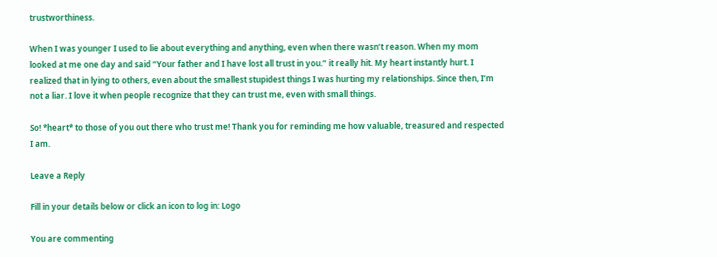trustworthiness.

When I was younger I used to lie about everything and anything, even when there wasn’t reason. When my mom looked at me one day and said “Your father and I have lost all trust in you.” it really hit. My heart instantly hurt. I realized that in lying to others, even about the smallest stupidest things I was hurting my relationships. Since then, I’m not a liar. I love it when people recognize that they can trust me, even with small things.

So! *heart* to those of you out there who trust me! Thank you for reminding me how valuable, treasured and respected I am.

Leave a Reply

Fill in your details below or click an icon to log in: Logo

You are commenting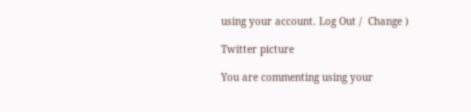using your account. Log Out /  Change )

Twitter picture

You are commenting using your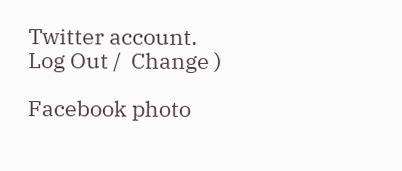Twitter account. Log Out /  Change )

Facebook photo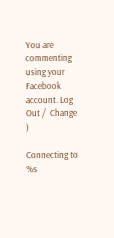You are commenting using your Facebook account. Log Out /  Change )

Connecting to %s